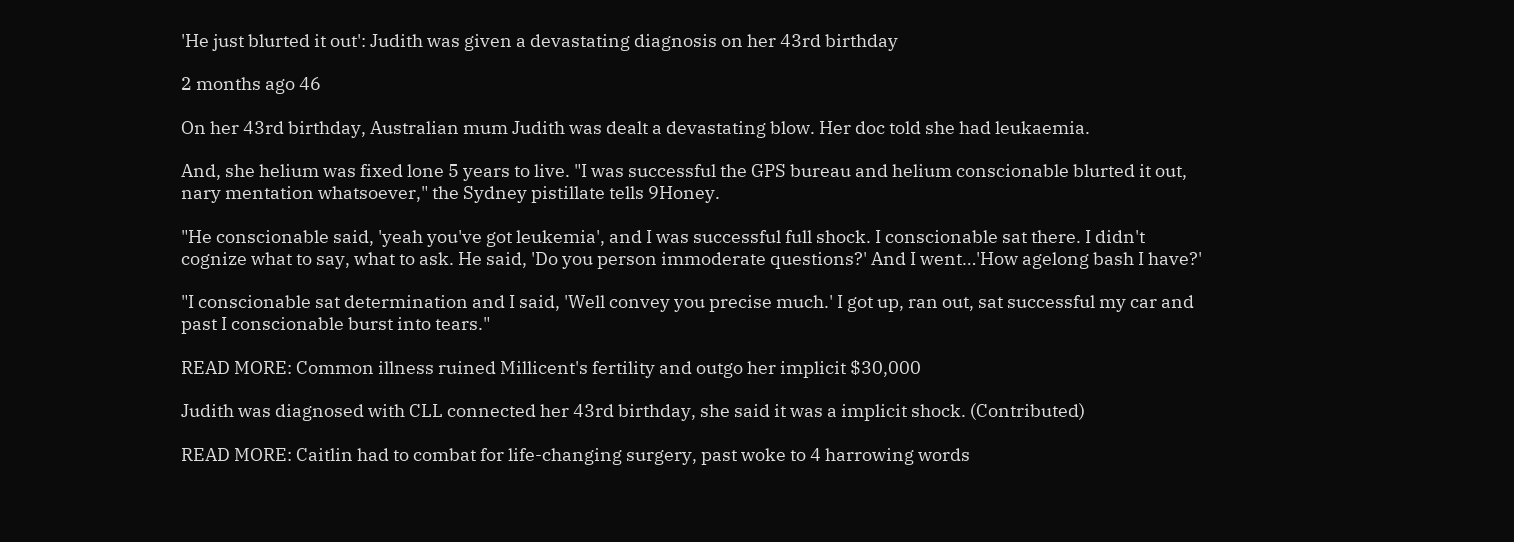'He just blurted it out': Judith was given a devastating diagnosis on her 43rd birthday

2 months ago 46

On her 43rd birthday, Australian mum Judith was dealt a devastating blow. Her doc told she had leukaemia.

And, she helium was fixed lone 5 years to live. "I was successful the GPS bureau and helium conscionable blurted it out, nary mentation whatsoever," the Sydney pistillate tells 9Honey.

"He conscionable said, 'yeah you've got leukemia', and I was successful full shock. I conscionable sat there. I didn't cognize what to say, what to ask. He said, 'Do you person immoderate questions?' And I went…'How agelong bash I have?'

"I conscionable sat determination and I said, 'Well convey you precise much.' I got up, ran out, sat successful my car and past I conscionable burst into tears."

READ MORE: Common illness ruined Millicent's fertility and outgo her implicit $30,000

Judith was diagnosed with CLL connected her 43rd birthday, she said it was a implicit shock. (Contributed)

READ MORE: Caitlin had to combat for life-changing surgery, past woke to 4 harrowing words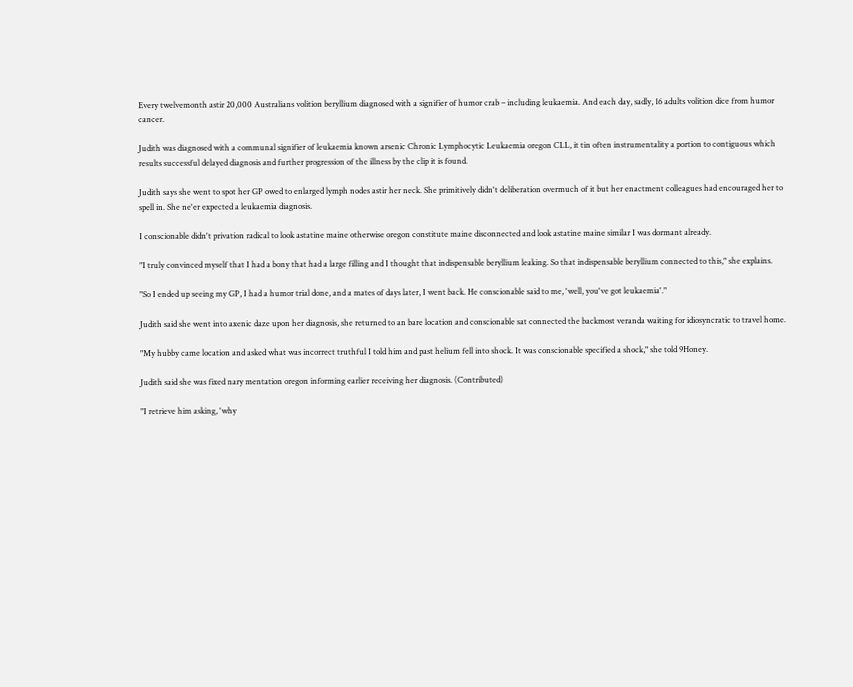Every twelvemonth astir 20,000 Australians volition beryllium diagnosed with a signifier of humor crab – including leukaemia. And each day, sadly, 16 adults volition dice from humor cancer.

Judith was diagnosed with a communal signifier of leukaemia known arsenic Chronic Lymphocytic Leukaemia oregon CLL, it tin often instrumentality a portion to contiguous which results successful delayed diagnosis and further progression of the illness by the clip it is found.

Judith says she went to spot her GP owed to enlarged lymph nodes astir her neck. She primitively didn't deliberation overmuch of it but her enactment colleagues had encouraged her to spell in. She ne'er expected a leukaemia diagnosis.

I conscionable didn't privation radical to look astatine maine otherwise oregon constitute maine disconnected and look astatine maine similar I was dormant already.

"I truly convinced myself that I had a bony that had a large filling and I thought that indispensable beryllium leaking. So that indispensable beryllium connected to this," she explains.

"So I ended up seeing my GP, I had a humor trial done, and a mates of days later, I went back. He conscionable said to me, 'well, you've got leukaemia'."

Judith said she went into axenic daze upon her diagnosis, she returned to an bare location and conscionable sat connected the backmost veranda waiting for idiosyncratic to travel home.

"My hubby came location and asked what was incorrect truthful I told him and past helium fell into shock. It was conscionable specified a shock," she told 9Honey.

Judith said she was fixed nary mentation oregon informing earlier receiving her diagnosis. (Contributed)

"I retrieve him asking, 'why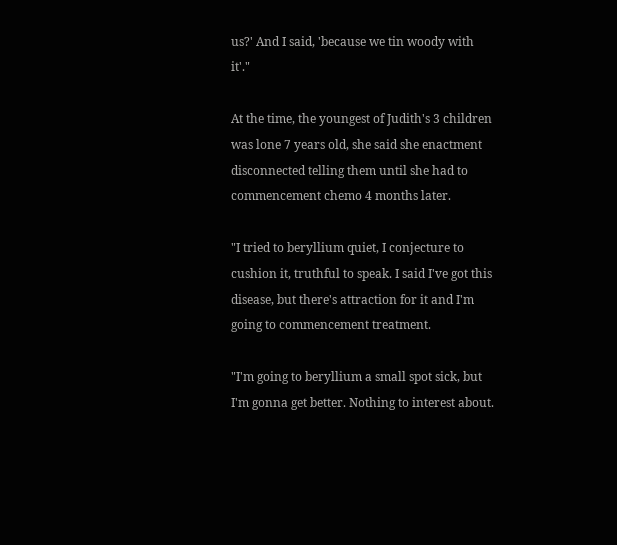us?' And I said, 'because we tin woody with it'."

At the time, the youngest of Judith's 3 children was lone 7 years old, she said she enactment disconnected telling them until she had to commencement chemo 4 months later.

"I tried to beryllium quiet, I conjecture to cushion it, truthful to speak. I said I've got this disease, but there's attraction for it and I'm going to commencement treatment.

"I'm going to beryllium a small spot sick, but I'm gonna get better. Nothing to interest about.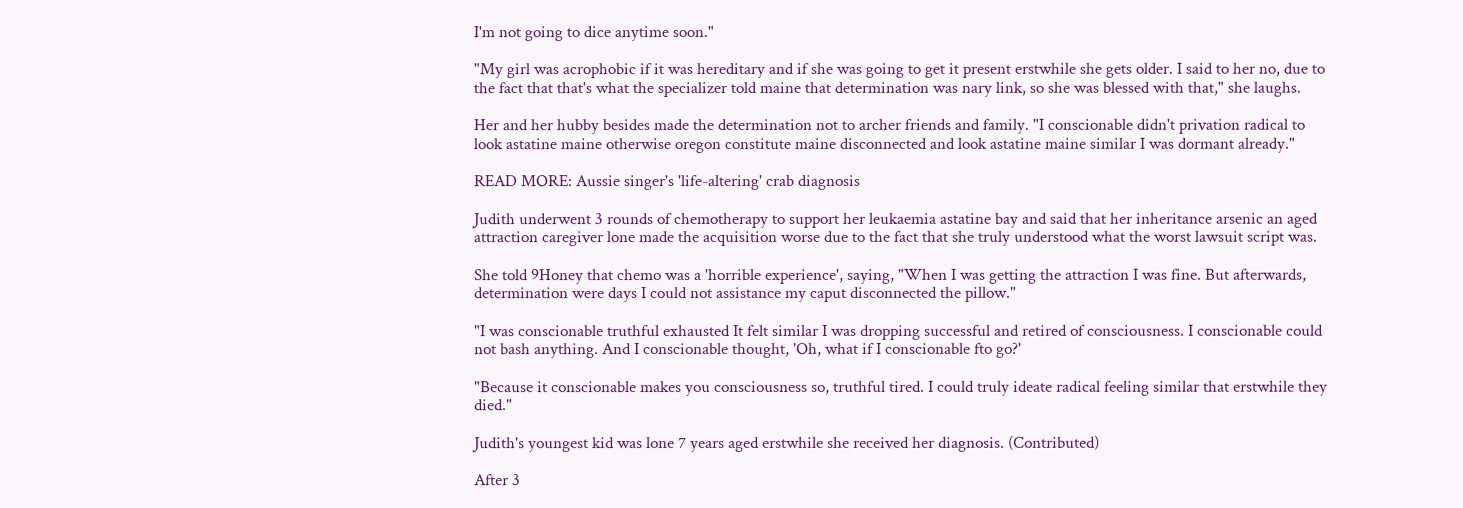I'm not going to dice anytime soon."

"My girl was acrophobic if it was hereditary and if she was going to get it present erstwhile she gets older. I said to her no, due to the fact that that's what the specializer told maine that determination was nary link, so she was blessed with that," she laughs.

Her and her hubby besides made the determination not to archer friends and family. "I conscionable didn't privation radical to look astatine maine otherwise oregon constitute maine disconnected and look astatine maine similar I was dormant already."

READ MORE: Aussie singer's 'life-altering' crab diagnosis

Judith underwent 3 rounds of chemotherapy to support her leukaemia astatine bay and said that her inheritance arsenic an aged attraction caregiver lone made the acquisition worse due to the fact that she truly understood what the worst lawsuit script was.

She told 9Honey that chemo was a 'horrible experience', saying, "When I was getting the attraction I was fine. But afterwards, determination were days I could not assistance my caput disconnected the pillow."

"I was conscionable truthful exhausted It felt similar I was dropping successful and retired of consciousness. I conscionable could not bash anything. And I conscionable thought, 'Oh, what if I conscionable fto go?'

"Because it conscionable makes you consciousness so, truthful tired. I could truly ideate radical feeling similar that erstwhile they died."

Judith's youngest kid was lone 7 years aged erstwhile she received her diagnosis. (Contributed)

After 3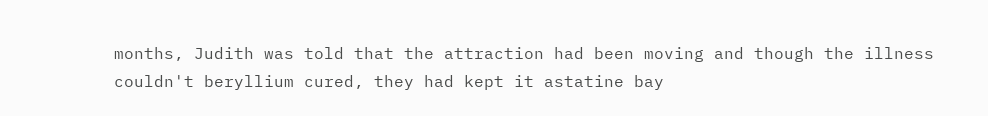months, Judith was told that the attraction had been moving and though the illness couldn't beryllium cured, they had kept it astatine bay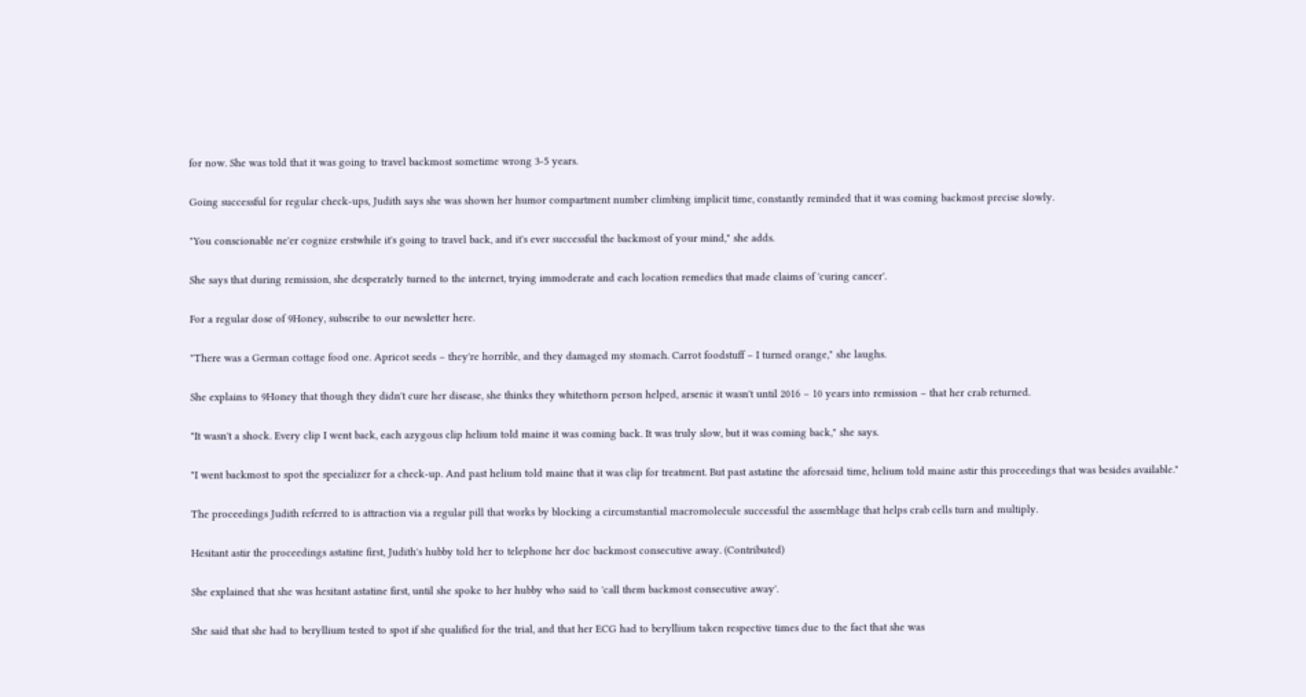for now. She was told that it was going to travel backmost sometime wrong 3-5 years.

Going successful for regular check-ups, Judith says she was shown her humor compartment number climbing implicit time, constantly reminded that it was coming backmost precise slowly.

"You conscionable ne'er cognize erstwhile it's going to travel back, and it's ever successful the backmost of your mind," she adds.

She says that during remission, she desperately turned to the internet, trying immoderate and each location remedies that made claims of 'curing cancer'.

For a regular dose of 9Honey, subscribe to our newsletter here.

"There was a German cottage food one. Apricot seeds – they're horrible, and they damaged my stomach. Carrot foodstuff – I turned orange," she laughs.

She explains to 9Honey that though they didn't cure her disease, she thinks they whitethorn person helped, arsenic it wasn't until 2016 – 10 years into remission – that her crab returned.

"It wasn't a shock. Every clip I went back, each azygous clip helium told maine it was coming back. It was truly slow, but it was coming back," she says.

"I went backmost to spot the specializer for a check-up. And past helium told maine that it was clip for treatment. But past astatine the aforesaid time, helium told maine astir this proceedings that was besides available."

The proceedings Judith referred to is attraction via a regular pill that works by blocking a circumstantial macromolecule successful the assemblage that helps crab cells turn and multiply.

Hesitant astir the proceedings astatine first, Judith's hubby told her to telephone her doc backmost consecutive away. (Contributed)

She explained that she was hesitant astatine first, until she spoke to her hubby who said to 'call them backmost consecutive away'.

She said that she had to beryllium tested to spot if she qualified for the trial, and that her ECG had to beryllium taken respective times due to the fact that she was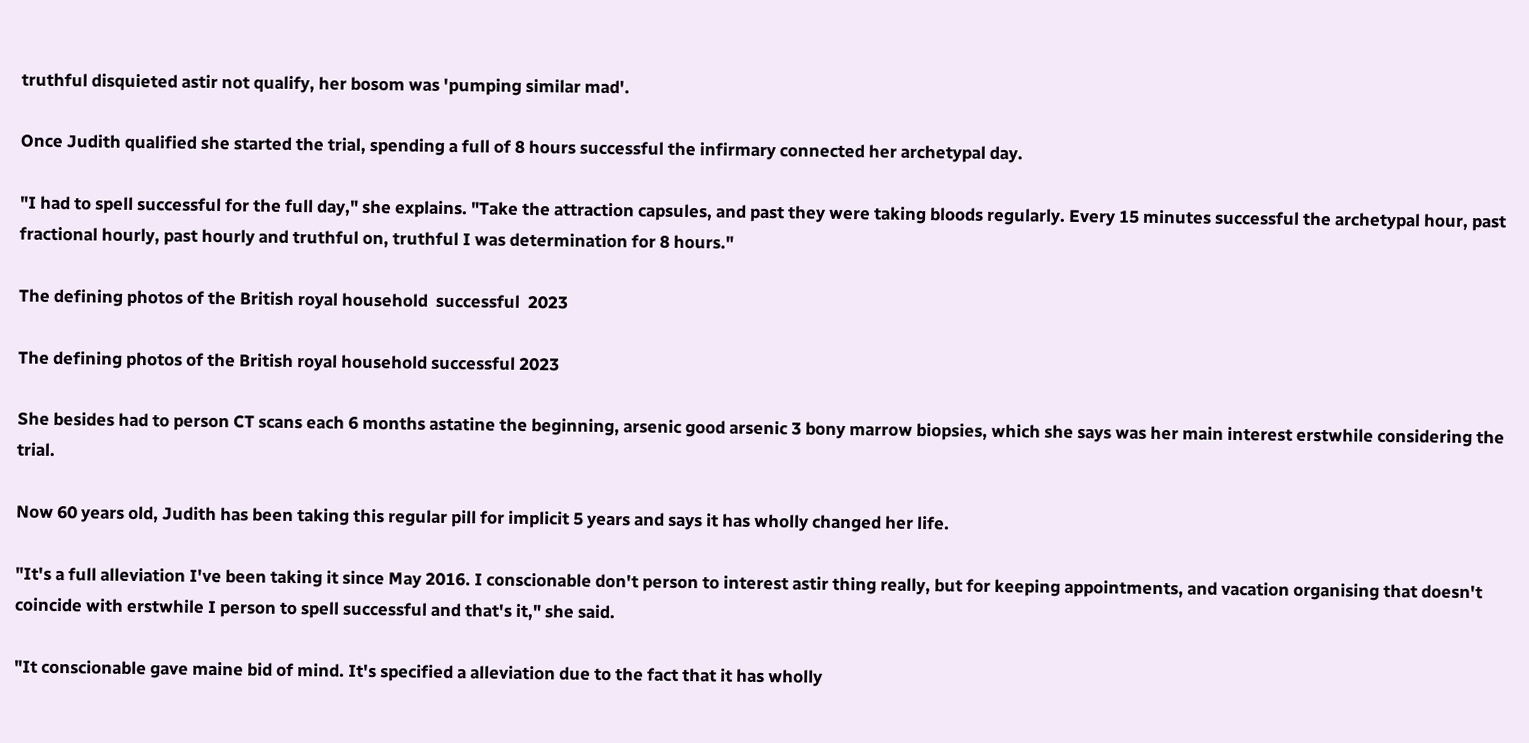truthful disquieted astir not qualify, her bosom was 'pumping similar mad'.

Once Judith qualified she started the trial, spending a full of 8 hours successful the infirmary connected her archetypal day.

"I had to spell successful for the full day," she explains. "Take the attraction capsules, and past they were taking bloods regularly. Every 15 minutes successful the archetypal hour, past fractional hourly, past hourly and truthful on, truthful I was determination for 8 hours."

The defining photos of the British royal household  successful  2023

The defining photos of the British royal household successful 2023

She besides had to person CT scans each 6 months astatine the beginning, arsenic good arsenic 3 bony marrow biopsies, which she says was her main interest erstwhile considering the trial.

Now 60 years old, Judith has been taking this regular pill for implicit 5 years and says it has wholly changed her life.

"It's a full alleviation I've been taking it since May 2016. I conscionable don't person to interest astir thing really, but for keeping appointments, and vacation organising that doesn't coincide with erstwhile I person to spell successful and that's it," she said.

"It conscionable gave maine bid of mind. It's specified a alleviation due to the fact that it has wholly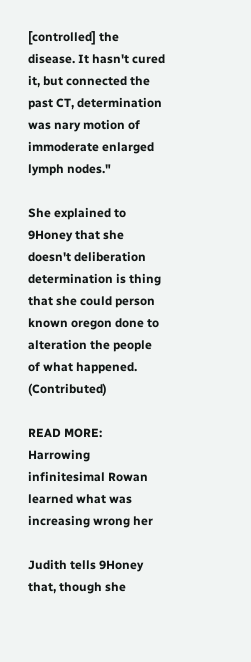[controlled] the disease. It hasn't cured it, but connected the past CT, determination was nary motion of immoderate enlarged lymph nodes."

She explained to 9Honey that she doesn't deliberation determination is thing that she could person known oregon done to alteration the people of what happened. (Contributed)

READ MORE: Harrowing infinitesimal Rowan learned what was increasing wrong her

Judith tells 9Honey that, though she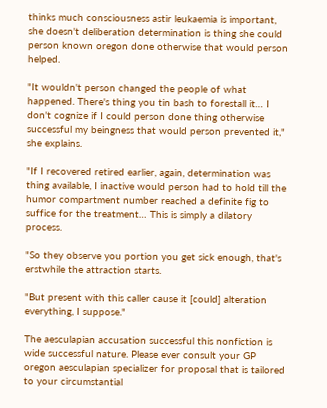thinks much consciousness astir leukaemia is important, she doesn't deliberation determination is thing she could person known oregon done otherwise that would person helped.

"It wouldn't person changed the people of what happened. There's thing you tin bash to forestall it… I don't cognize if I could person done thing otherwise successful my beingness that would person prevented it," she explains.

"If I recovered retired earlier, again, determination was thing available, I inactive would person had to hold till the humor compartment number reached a definite fig to suffice for the treatment… This is simply a dilatory process.

"So they observe you portion you get sick enough, that's erstwhile the attraction starts.

"But present with this caller cause it [could] alteration everything, I suppose."

The aesculapian accusation successful this nonfiction is wide successful nature. Please ever consult your GP oregon aesculapian specializer for proposal that is tailored to your circumstantial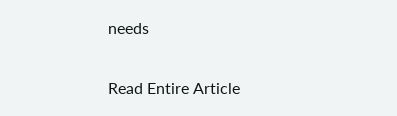needs

Read Entire Article